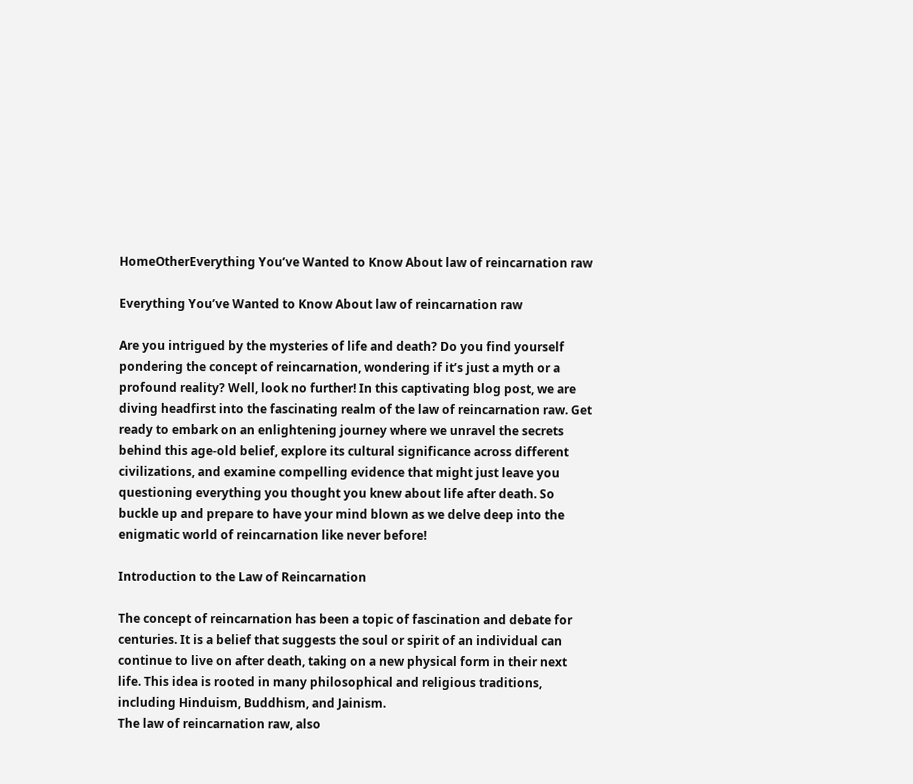HomeOtherEverything You’ve Wanted to Know About law of reincarnation raw

Everything You’ve Wanted to Know About law of reincarnation raw

Are you intrigued by the mysteries of life and death? Do you find yourself pondering the concept of reincarnation, wondering if it’s just a myth or a profound reality? Well, look no further! In this captivating blog post, we are diving headfirst into the fascinating realm of the law of reincarnation raw. Get ready to embark on an enlightening journey where we unravel the secrets behind this age-old belief, explore its cultural significance across different civilizations, and examine compelling evidence that might just leave you questioning everything you thought you knew about life after death. So buckle up and prepare to have your mind blown as we delve deep into the enigmatic world of reincarnation like never before!

Introduction to the Law of Reincarnation

The concept of reincarnation has been a topic of fascination and debate for centuries. It is a belief that suggests the soul or spirit of an individual can continue to live on after death, taking on a new physical form in their next life. This idea is rooted in many philosophical and religious traditions, including Hinduism, Buddhism, and Jainism.
The law of reincarnation raw, also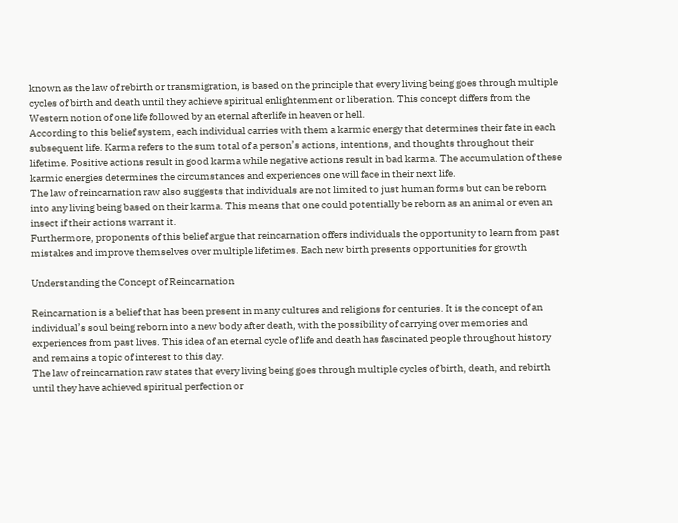known as the law of rebirth or transmigration, is based on the principle that every living being goes through multiple cycles of birth and death until they achieve spiritual enlightenment or liberation. This concept differs from the Western notion of one life followed by an eternal afterlife in heaven or hell.
According to this belief system, each individual carries with them a karmic energy that determines their fate in each subsequent life. Karma refers to the sum total of a person’s actions, intentions, and thoughts throughout their lifetime. Positive actions result in good karma while negative actions result in bad karma. The accumulation of these karmic energies determines the circumstances and experiences one will face in their next life.
The law of reincarnation raw also suggests that individuals are not limited to just human forms but can be reborn into any living being based on their karma. This means that one could potentially be reborn as an animal or even an insect if their actions warrant it.
Furthermore, proponents of this belief argue that reincarnation offers individuals the opportunity to learn from past mistakes and improve themselves over multiple lifetimes. Each new birth presents opportunities for growth

Understanding the Concept of Reincarnation

Reincarnation is a belief that has been present in many cultures and religions for centuries. It is the concept of an individual’s soul being reborn into a new body after death, with the possibility of carrying over memories and experiences from past lives. This idea of an eternal cycle of life and death has fascinated people throughout history and remains a topic of interest to this day.
The law of reincarnation raw states that every living being goes through multiple cycles of birth, death, and rebirth until they have achieved spiritual perfection or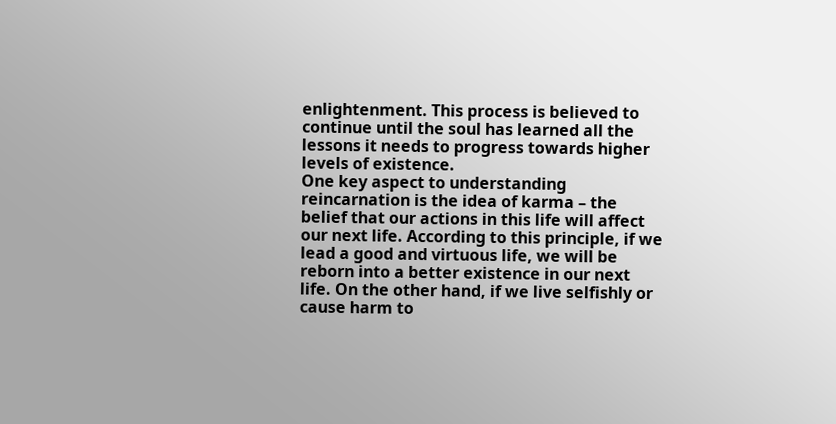enlightenment. This process is believed to continue until the soul has learned all the lessons it needs to progress towards higher levels of existence.
One key aspect to understanding reincarnation is the idea of karma – the belief that our actions in this life will affect our next life. According to this principle, if we lead a good and virtuous life, we will be reborn into a better existence in our next life. On the other hand, if we live selfishly or cause harm to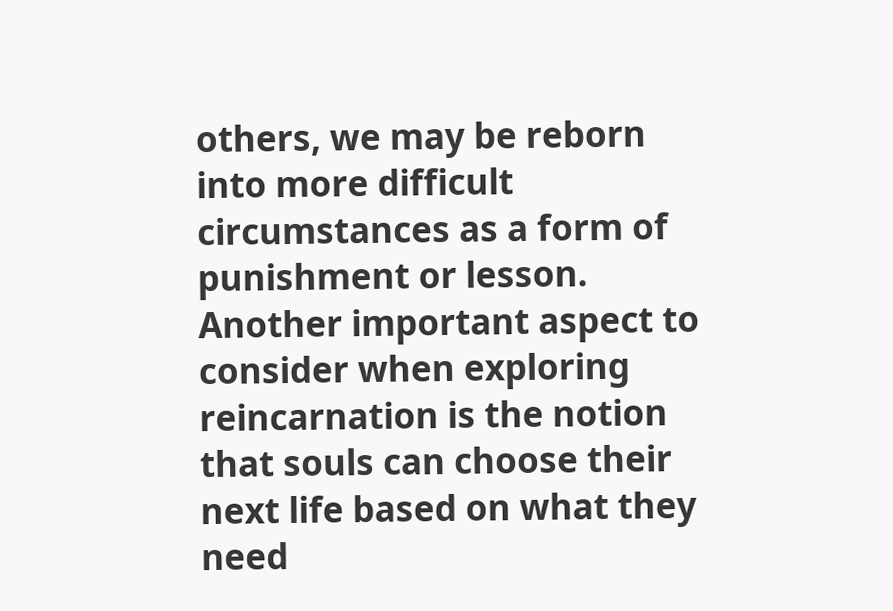others, we may be reborn into more difficult circumstances as a form of punishment or lesson.
Another important aspect to consider when exploring reincarnation is the notion that souls can choose their next life based on what they need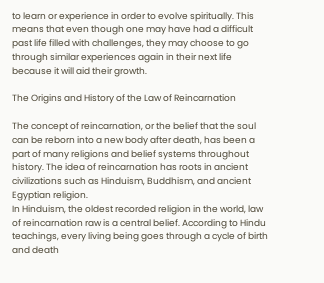to learn or experience in order to evolve spiritually. This means that even though one may have had a difficult past life filled with challenges, they may choose to go through similar experiences again in their next life because it will aid their growth.

The Origins and History of the Law of Reincarnation

The concept of reincarnation, or the belief that the soul can be reborn into a new body after death, has been a part of many religions and belief systems throughout history. The idea of reincarnation has roots in ancient civilizations such as Hinduism, Buddhism, and ancient Egyptian religion.
In Hinduism, the oldest recorded religion in the world, law of reincarnation raw is a central belief. According to Hindu teachings, every living being goes through a cycle of birth and death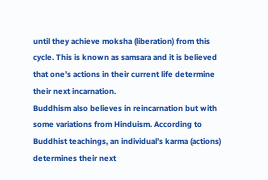until they achieve moksha (liberation) from this cycle. This is known as samsara and it is believed that one’s actions in their current life determine their next incarnation.
Buddhism also believes in reincarnation but with some variations from Hinduism. According to Buddhist teachings, an individual’s karma (actions) determines their next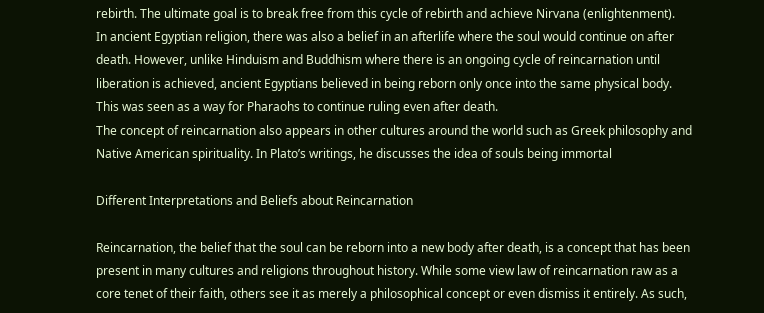rebirth. The ultimate goal is to break free from this cycle of rebirth and achieve Nirvana (enlightenment).
In ancient Egyptian religion, there was also a belief in an afterlife where the soul would continue on after death. However, unlike Hinduism and Buddhism where there is an ongoing cycle of reincarnation until liberation is achieved, ancient Egyptians believed in being reborn only once into the same physical body. This was seen as a way for Pharaohs to continue ruling even after death.
The concept of reincarnation also appears in other cultures around the world such as Greek philosophy and Native American spirituality. In Plato’s writings, he discusses the idea of souls being immortal

Different Interpretations and Beliefs about Reincarnation

Reincarnation, the belief that the soul can be reborn into a new body after death, is a concept that has been present in many cultures and religions throughout history. While some view law of reincarnation raw as a core tenet of their faith, others see it as merely a philosophical concept or even dismiss it entirely. As such,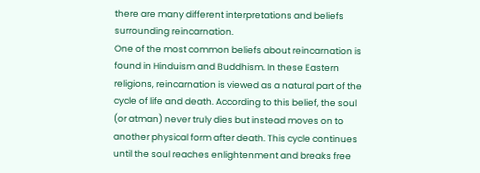there are many different interpretations and beliefs surrounding reincarnation.
One of the most common beliefs about reincarnation is found in Hinduism and Buddhism. In these Eastern religions, reincarnation is viewed as a natural part of the cycle of life and death. According to this belief, the soul (or atman) never truly dies but instead moves on to another physical form after death. This cycle continues until the soul reaches enlightenment and breaks free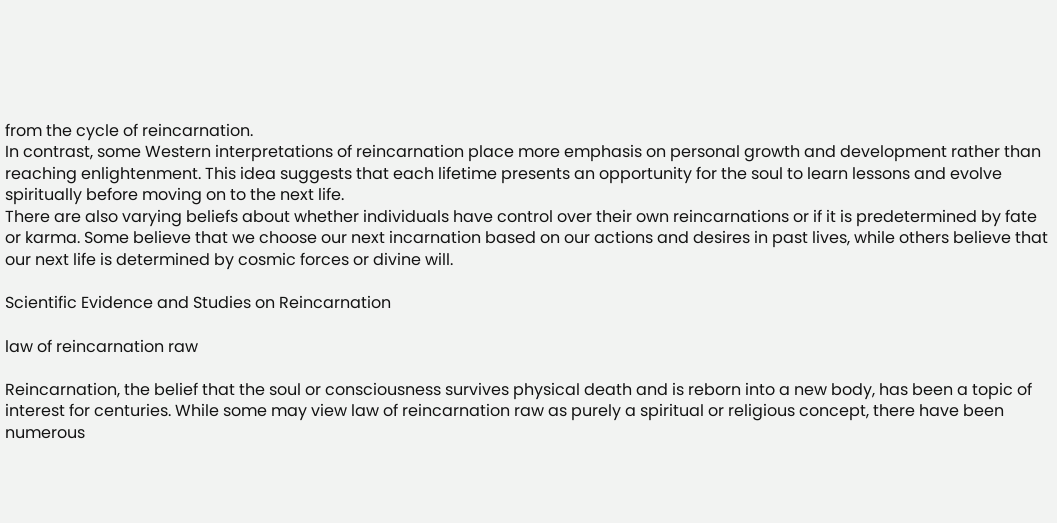from the cycle of reincarnation.
In contrast, some Western interpretations of reincarnation place more emphasis on personal growth and development rather than reaching enlightenment. This idea suggests that each lifetime presents an opportunity for the soul to learn lessons and evolve spiritually before moving on to the next life.
There are also varying beliefs about whether individuals have control over their own reincarnations or if it is predetermined by fate or karma. Some believe that we choose our next incarnation based on our actions and desires in past lives, while others believe that our next life is determined by cosmic forces or divine will.

Scientific Evidence and Studies on Reincarnation

law of reincarnation raw

Reincarnation, the belief that the soul or consciousness survives physical death and is reborn into a new body, has been a topic of interest for centuries. While some may view law of reincarnation raw as purely a spiritual or religious concept, there have been numerous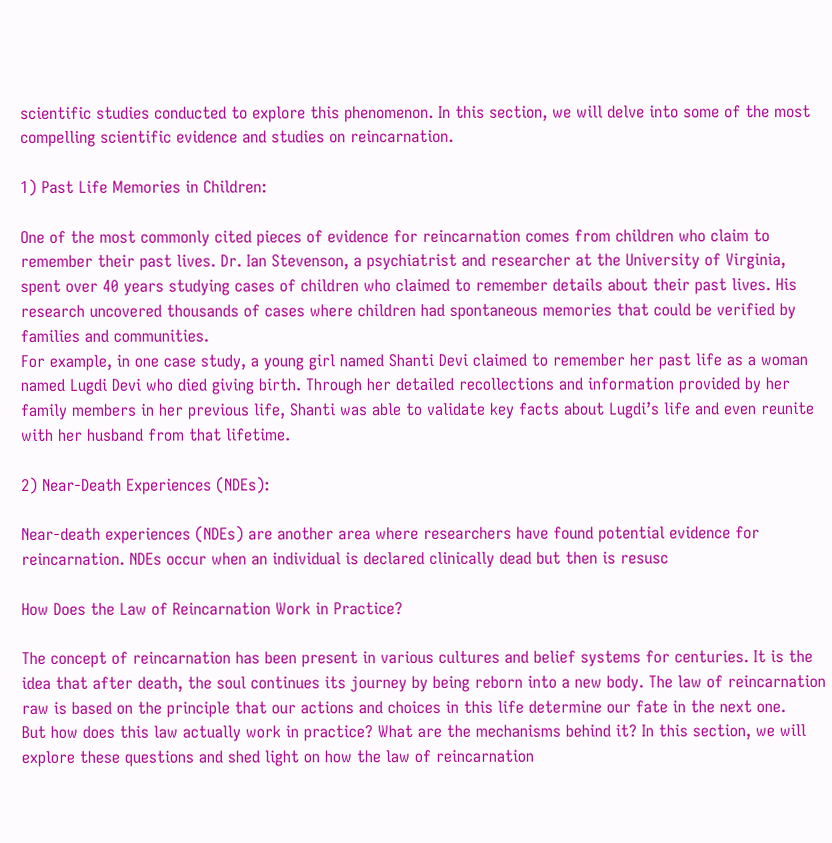scientific studies conducted to explore this phenomenon. In this section, we will delve into some of the most compelling scientific evidence and studies on reincarnation.

1) Past Life Memories in Children:

One of the most commonly cited pieces of evidence for reincarnation comes from children who claim to remember their past lives. Dr. Ian Stevenson, a psychiatrist and researcher at the University of Virginia, spent over 40 years studying cases of children who claimed to remember details about their past lives. His research uncovered thousands of cases where children had spontaneous memories that could be verified by families and communities.
For example, in one case study, a young girl named Shanti Devi claimed to remember her past life as a woman named Lugdi Devi who died giving birth. Through her detailed recollections and information provided by her family members in her previous life, Shanti was able to validate key facts about Lugdi’s life and even reunite with her husband from that lifetime.

2) Near-Death Experiences (NDEs):

Near-death experiences (NDEs) are another area where researchers have found potential evidence for reincarnation. NDEs occur when an individual is declared clinically dead but then is resusc

How Does the Law of Reincarnation Work in Practice?

The concept of reincarnation has been present in various cultures and belief systems for centuries. It is the idea that after death, the soul continues its journey by being reborn into a new body. The law of reincarnation raw is based on the principle that our actions and choices in this life determine our fate in the next one.
But how does this law actually work in practice? What are the mechanisms behind it? In this section, we will explore these questions and shed light on how the law of reincarnation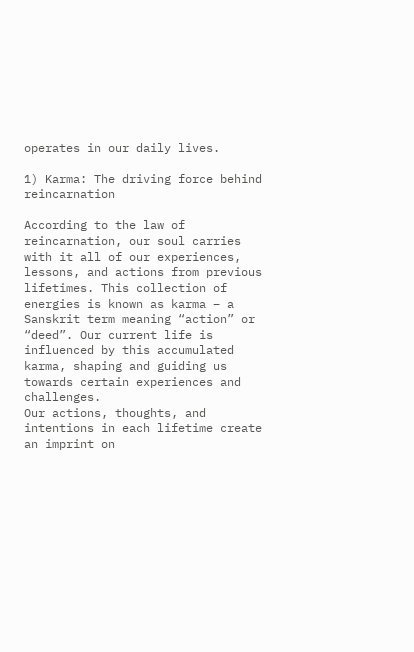operates in our daily lives.

1) Karma: The driving force behind reincarnation

According to the law of reincarnation, our soul carries with it all of our experiences, lessons, and actions from previous lifetimes. This collection of energies is known as karma – a Sanskrit term meaning “action” or “deed”. Our current life is influenced by this accumulated karma, shaping and guiding us towards certain experiences and challenges.
Our actions, thoughts, and intentions in each lifetime create an imprint on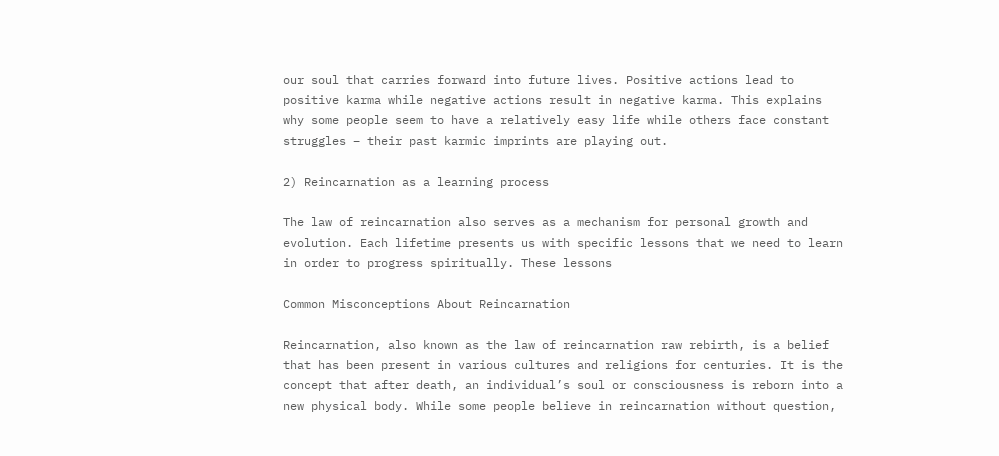our soul that carries forward into future lives. Positive actions lead to positive karma while negative actions result in negative karma. This explains why some people seem to have a relatively easy life while others face constant struggles – their past karmic imprints are playing out.

2) Reincarnation as a learning process

The law of reincarnation also serves as a mechanism for personal growth and evolution. Each lifetime presents us with specific lessons that we need to learn in order to progress spiritually. These lessons

Common Misconceptions About Reincarnation

Reincarnation, also known as the law of reincarnation raw rebirth, is a belief that has been present in various cultures and religions for centuries. It is the concept that after death, an individual’s soul or consciousness is reborn into a new physical body. While some people believe in reincarnation without question,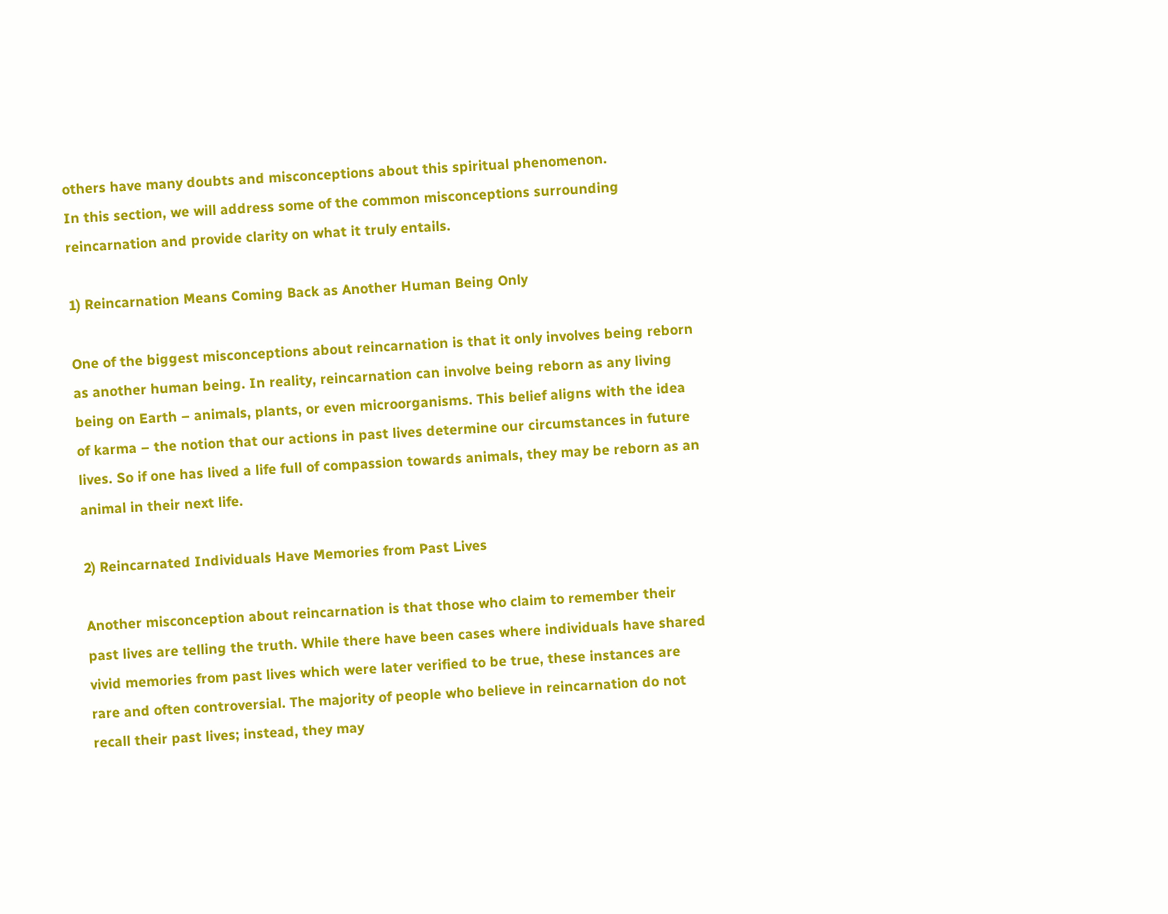others have many doubts and misconceptions about this spiritual phenomenon.
In this section, we will address some of the common misconceptions surrounding reincarnation and provide clarity on what it truly entails.

1) Reincarnation Means Coming Back as Another Human Being Only

One of the biggest misconceptions about reincarnation is that it only involves being reborn as another human being. In reality, reincarnation can involve being reborn as any living being on Earth – animals, plants, or even microorganisms. This belief aligns with the idea of karma – the notion that our actions in past lives determine our circumstances in future lives. So if one has lived a life full of compassion towards animals, they may be reborn as an animal in their next life.

2) Reincarnated Individuals Have Memories from Past Lives

Another misconception about reincarnation is that those who claim to remember their past lives are telling the truth. While there have been cases where individuals have shared vivid memories from past lives which were later verified to be true, these instances are rare and often controversial. The majority of people who believe in reincarnation do not recall their past lives; instead, they may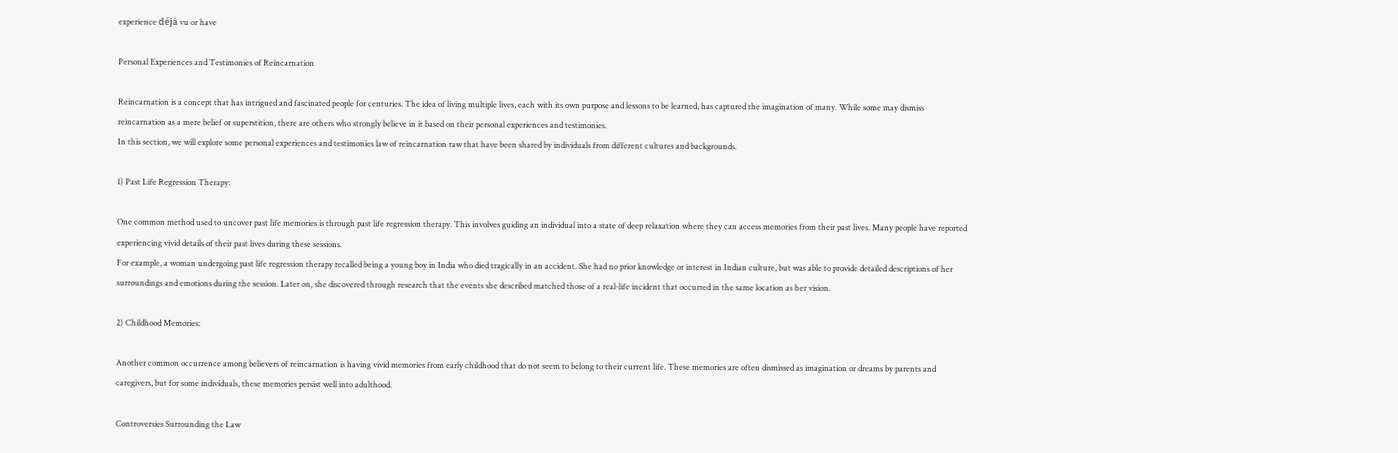experience déjà vu or have

Personal Experiences and Testimonies of Reincarnation

Reincarnation is a concept that has intrigued and fascinated people for centuries. The idea of living multiple lives, each with its own purpose and lessons to be learned, has captured the imagination of many. While some may dismiss reincarnation as a mere belief or superstition, there are others who strongly believe in it based on their personal experiences and testimonies.
In this section, we will explore some personal experiences and testimonies law of reincarnation raw that have been shared by individuals from different cultures and backgrounds.

1) Past Life Regression Therapy:

One common method used to uncover past life memories is through past life regression therapy. This involves guiding an individual into a state of deep relaxation where they can access memories from their past lives. Many people have reported experiencing vivid details of their past lives during these sessions.
For example, a woman undergoing past life regression therapy recalled being a young boy in India who died tragically in an accident. She had no prior knowledge or interest in Indian culture, but was able to provide detailed descriptions of her surroundings and emotions during the session. Later on, she discovered through research that the events she described matched those of a real-life incident that occurred in the same location as her vision.

2) Childhood Memories:

Another common occurrence among believers of reincarnation is having vivid memories from early childhood that do not seem to belong to their current life. These memories are often dismissed as imagination or dreams by parents and caregivers, but for some individuals, these memories persist well into adulthood.

Controversies Surrounding the Law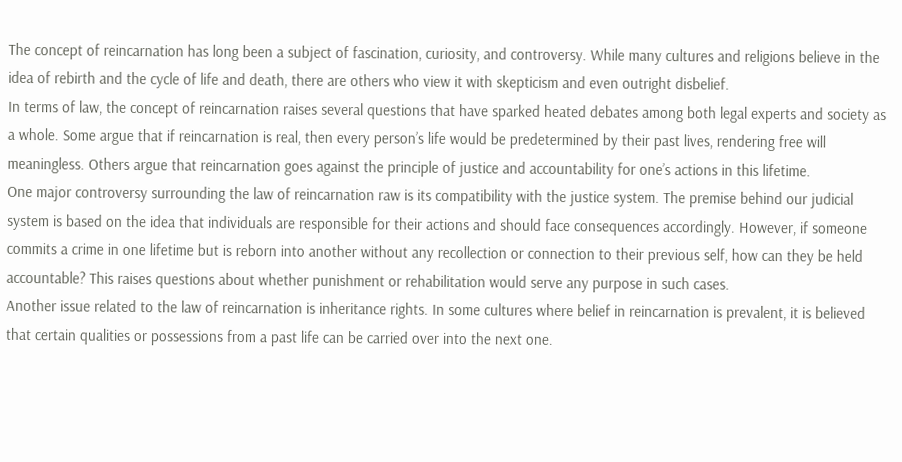The concept of reincarnation has long been a subject of fascination, curiosity, and controversy. While many cultures and religions believe in the idea of rebirth and the cycle of life and death, there are others who view it with skepticism and even outright disbelief.
In terms of law, the concept of reincarnation raises several questions that have sparked heated debates among both legal experts and society as a whole. Some argue that if reincarnation is real, then every person’s life would be predetermined by their past lives, rendering free will meaningless. Others argue that reincarnation goes against the principle of justice and accountability for one’s actions in this lifetime.
One major controversy surrounding the law of reincarnation raw is its compatibility with the justice system. The premise behind our judicial system is based on the idea that individuals are responsible for their actions and should face consequences accordingly. However, if someone commits a crime in one lifetime but is reborn into another without any recollection or connection to their previous self, how can they be held accountable? This raises questions about whether punishment or rehabilitation would serve any purpose in such cases.
Another issue related to the law of reincarnation is inheritance rights. In some cultures where belief in reincarnation is prevalent, it is believed that certain qualities or possessions from a past life can be carried over into the next one.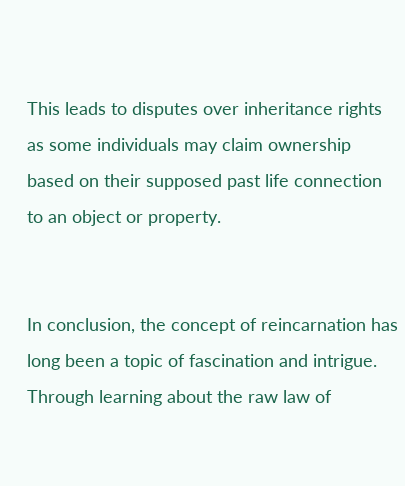This leads to disputes over inheritance rights as some individuals may claim ownership based on their supposed past life connection to an object or property.


In conclusion, the concept of reincarnation has long been a topic of fascination and intrigue. Through learning about the raw law of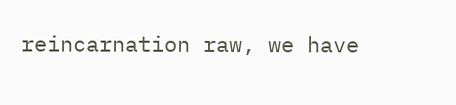reincarnation raw, we have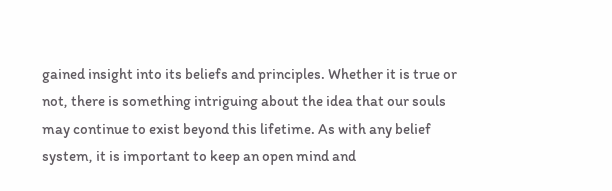gained insight into its beliefs and principles. Whether it is true or not, there is something intriguing about the idea that our souls may continue to exist beyond this lifetime. As with any belief system, it is important to keep an open mind and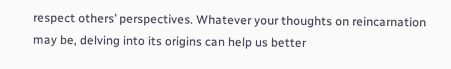respect others’ perspectives. Whatever your thoughts on reincarnation may be, delving into its origins can help us better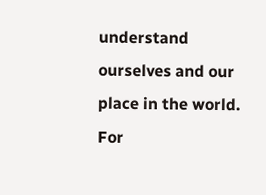understand ourselves and our place in the world. For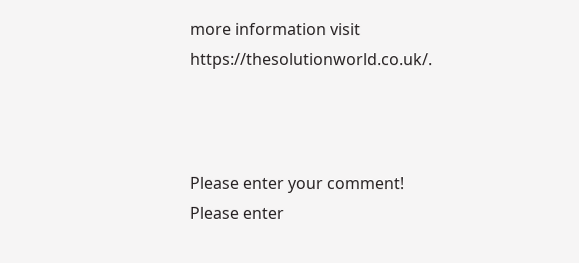more information visit https://thesolutionworld.co.uk/.



Please enter your comment!
Please enter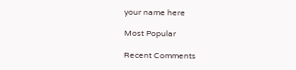your name here

Most Popular

Recent Comments